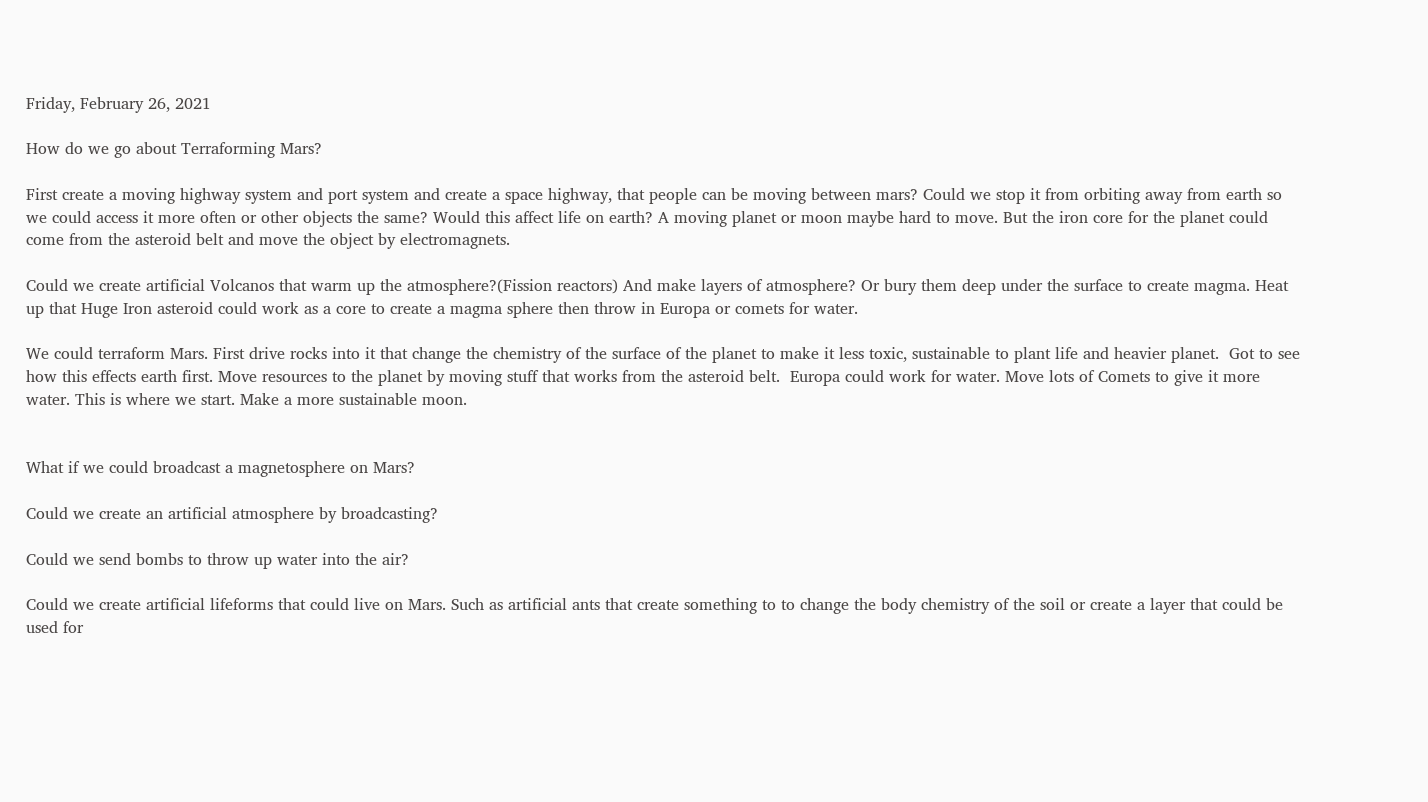Friday, February 26, 2021

How do we go about Terraforming Mars?

First create a moving highway system and port system and create a space highway, that people can be moving between mars? Could we stop it from orbiting away from earth so we could access it more often or other objects the same? Would this affect life on earth? A moving planet or moon maybe hard to move. But the iron core for the planet could come from the asteroid belt and move the object by electromagnets.

Could we create artificial Volcanos that warm up the atmosphere?(Fission reactors) And make layers of atmosphere? Or bury them deep under the surface to create magma. Heat up that Huge Iron asteroid could work as a core to create a magma sphere then throw in Europa or comets for water.

We could terraform Mars. First drive rocks into it that change the chemistry of the surface of the planet to make it less toxic, sustainable to plant life and heavier planet.  Got to see how this effects earth first. Move resources to the planet by moving stuff that works from the asteroid belt.  Europa could work for water. Move lots of Comets to give it more water. This is where we start. Make a more sustainable moon.


What if we could broadcast a magnetosphere on Mars?

Could we create an artificial atmosphere by broadcasting?

Could we send bombs to throw up water into the air?

Could we create artificial lifeforms that could live on Mars. Such as artificial ants that create something to to change the body chemistry of the soil or create a layer that could be used for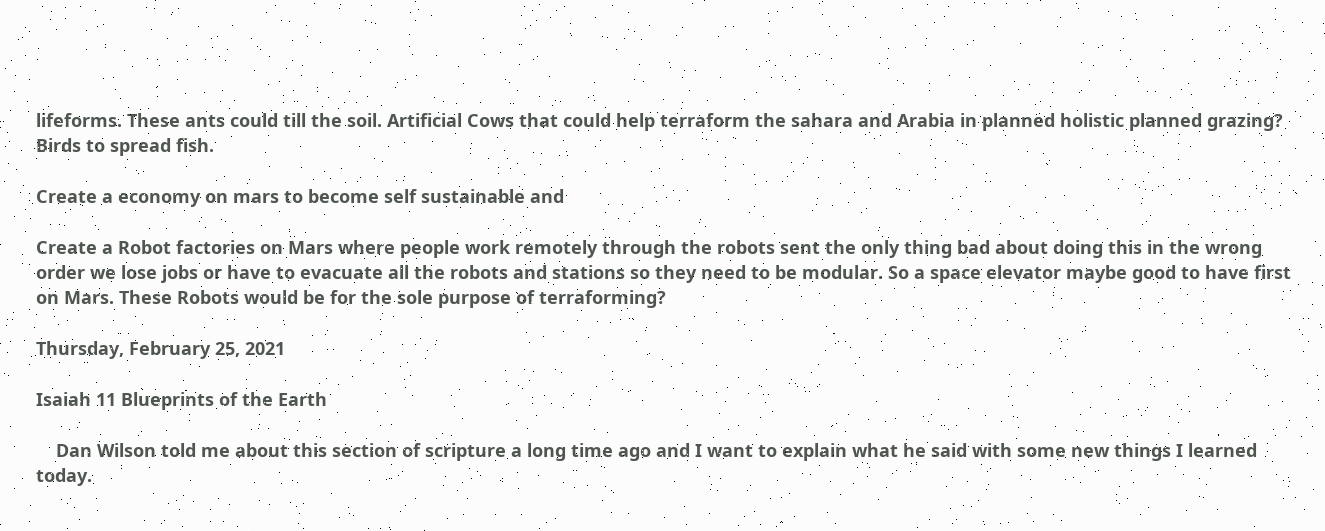lifeforms. These ants could till the soil. Artificial Cows that could help terraform the sahara and Arabia in planned holistic planned grazing? Birds to spread fish.

Create a economy on mars to become self sustainable and

Create a Robot factories on Mars where people work remotely through the robots sent the only thing bad about doing this in the wrong order we lose jobs or have to evacuate all the robots and stations so they need to be modular. So a space elevator maybe good to have first on Mars. These Robots would be for the sole purpose of terraforming?

Thursday, February 25, 2021

Isaiah 11 Blueprints of the Earth

    Dan Wilson told me about this section of scripture a long time ago and I want to explain what he said with some new things I learned today.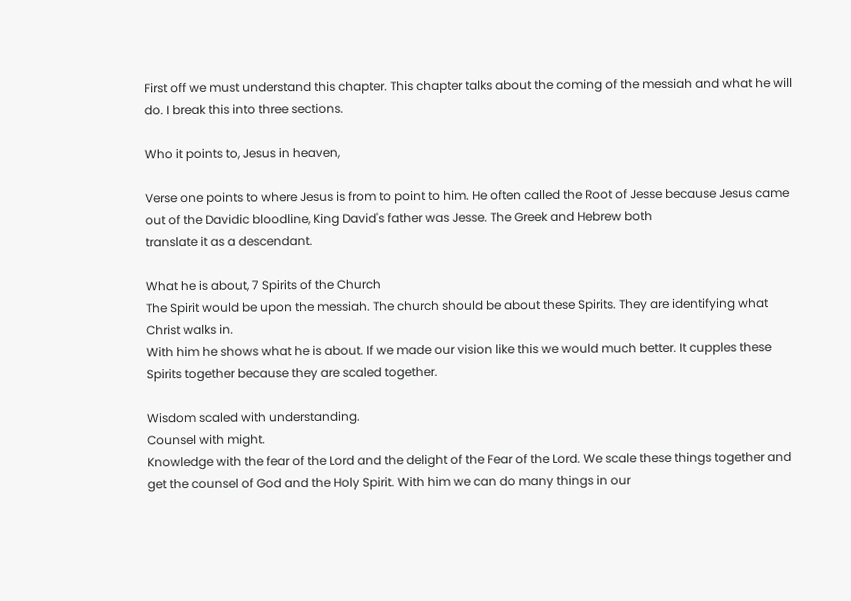First off we must understand this chapter. This chapter talks about the coming of the messiah and what he will do. I break this into three sections.

Who it points to, Jesus in heaven,

Verse one points to where Jesus is from to point to him. He often called the Root of Jesse because Jesus came out of the Davidic bloodline, King David's father was Jesse. The Greek and Hebrew both
translate it as a descendant.

What he is about, 7 Spirits of the Church
The Spirit would be upon the messiah. The church should be about these Spirits. They are identifying what Christ walks in.
With him he shows what he is about. If we made our vision like this we would much better. It cupples these Spirits together because they are scaled together.

Wisdom scaled with understanding.
Counsel with might.
Knowledge with the fear of the Lord and the delight of the Fear of the Lord. We scale these things together and get the counsel of God and the Holy Spirit. With him we can do many things in our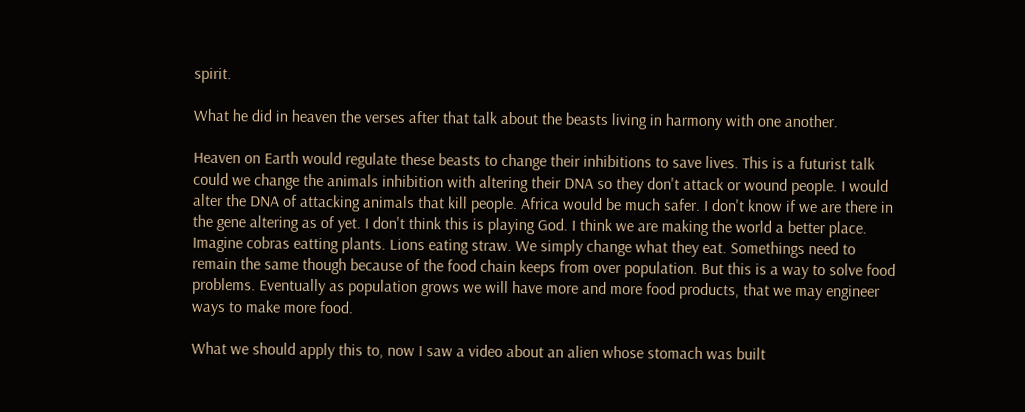spirit.

What he did in heaven the verses after that talk about the beasts living in harmony with one another.

Heaven on Earth would regulate these beasts to change their inhibitions to save lives. This is a futurist talk could we change the animals inhibition with altering their DNA so they don't attack or wound people. I would alter the DNA of attacking animals that kill people. Africa would be much safer. I don't know if we are there in the gene altering as of yet. I don't think this is playing God. I think we are making the world a better place. Imagine cobras eatting plants. Lions eating straw. We simply change what they eat. Somethings need to remain the same though because of the food chain keeps from over population. But this is a way to solve food problems. Eventually as population grows we will have more and more food products, that we may engineer ways to make more food.

What we should apply this to, now I saw a video about an alien whose stomach was built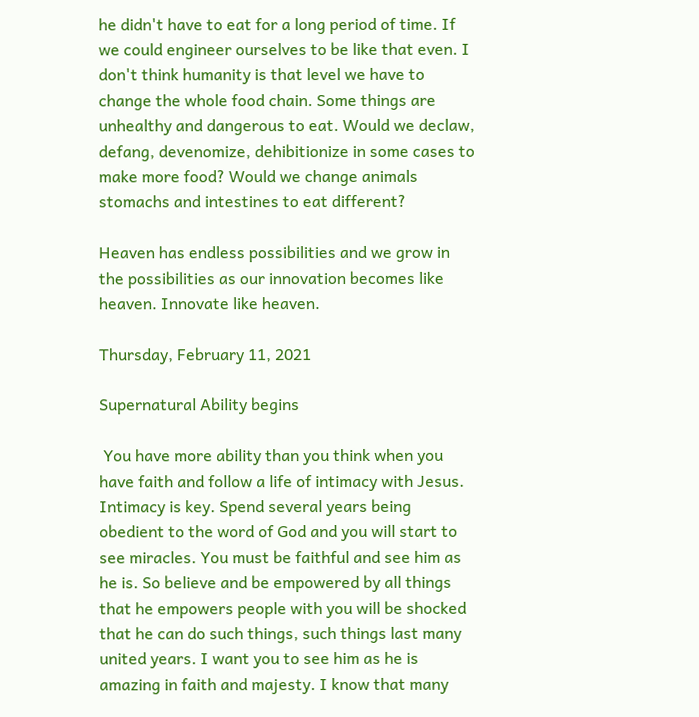he didn't have to eat for a long period of time. If we could engineer ourselves to be like that even. I don't think humanity is that level we have to change the whole food chain. Some things are unhealthy and dangerous to eat. Would we declaw, defang, devenomize, dehibitionize in some cases to make more food? Would we change animals stomachs and intestines to eat different?

Heaven has endless possibilities and we grow in the possibilities as our innovation becomes like heaven. Innovate like heaven.

Thursday, February 11, 2021

Supernatural Ability begins

 You have more ability than you think when you have faith and follow a life of intimacy with Jesus. Intimacy is key. Spend several years being obedient to the word of God and you will start to see miracles. You must be faithful and see him as he is. So believe and be empowered by all things that he empowers people with you will be shocked that he can do such things, such things last many united years. I want you to see him as he is amazing in faith and majesty. I know that many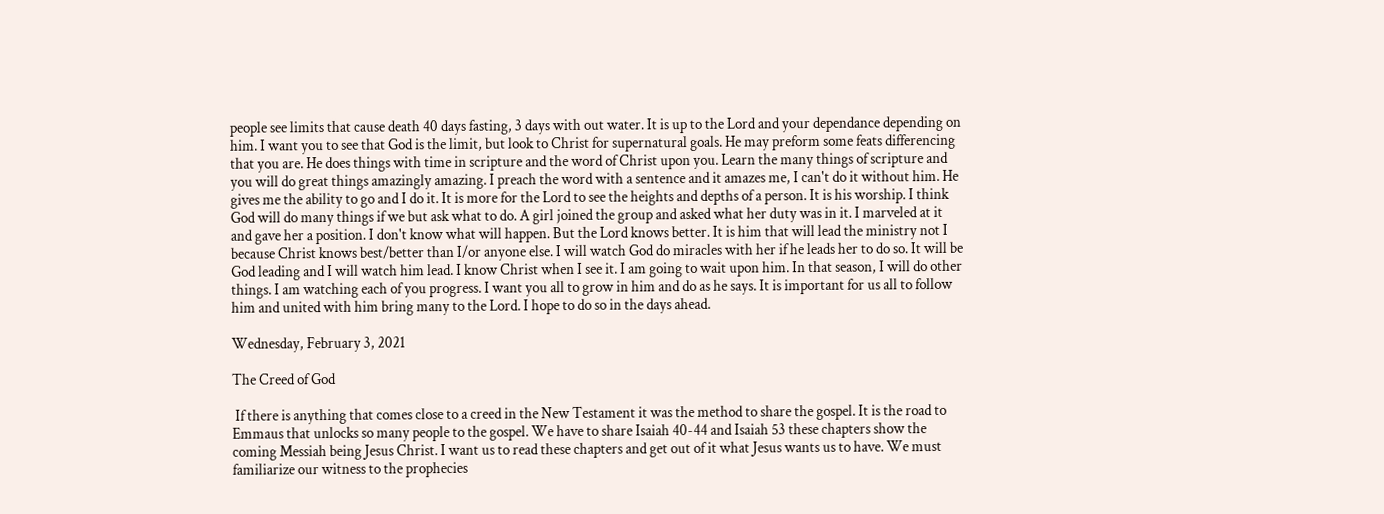people see limits that cause death 40 days fasting, 3 days with out water. It is up to the Lord and your dependance depending on him. I want you to see that God is the limit, but look to Christ for supernatural goals. He may preform some feats differencing that you are. He does things with time in scripture and the word of Christ upon you. Learn the many things of scripture and you will do great things amazingly amazing. I preach the word with a sentence and it amazes me, I can't do it without him. He gives me the ability to go and I do it. It is more for the Lord to see the heights and depths of a person. It is his worship. I think God will do many things if we but ask what to do. A girl joined the group and asked what her duty was in it. I marveled at it and gave her a position. I don't know what will happen. But the Lord knows better. It is him that will lead the ministry not I because Christ knows best/better than I/or anyone else. I will watch God do miracles with her if he leads her to do so. It will be God leading and I will watch him lead. I know Christ when I see it. I am going to wait upon him. In that season, I will do other things. I am watching each of you progress. I want you all to grow in him and do as he says. It is important for us all to follow him and united with him bring many to the Lord. I hope to do so in the days ahead.

Wednesday, February 3, 2021

The Creed of God

 If there is anything that comes close to a creed in the New Testament it was the method to share the gospel. It is the road to Emmaus that unlocks so many people to the gospel. We have to share Isaiah 40-44 and Isaiah 53 these chapters show the coming Messiah being Jesus Christ. I want us to read these chapters and get out of it what Jesus wants us to have. We must familiarize our witness to the prophecies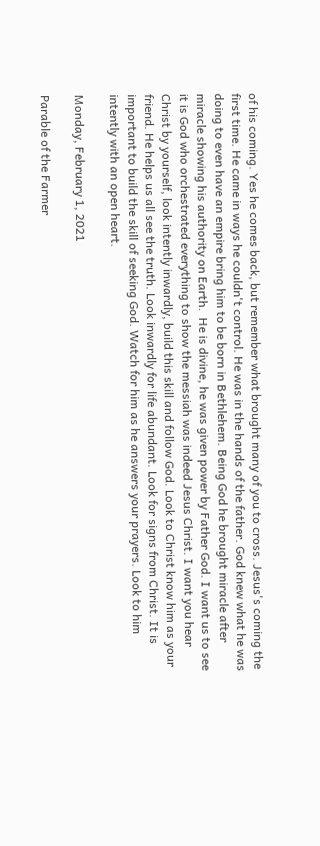of his coming. Yes he comes back, but remember what brought many of you to cross. Jesus's coming the first time. He came in ways he couldn't control. He was in the hands of the father. God knew what he was doing to even have an empire bring him to be born in Bethlehem. Being God he brought miracle after miracle showing his authority on Earth.  He is divine, he was given power by Father God. I want us to see it is God who orchestrated everything to show the messiah was indeed Jesus Christ. I want you hear Christ by yourself, look intently inwardly, build this skill and follow God. Look to Christ know him as your friend. He helps us all see the truth. Look inwardly for life abundant. Look for signs from Christ. It is important to build the skill of seeking God. Watch for him as he answers your prayers. Look to him intently with an open heart.

Monday, February 1, 2021

Parable of the Farmer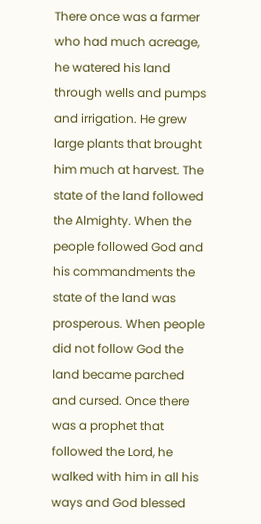There once was a farmer who had much acreage, he watered his land through wells and pumps and irrigation. He grew large plants that brought him much at harvest. The state of the land followed the Almighty. When the people followed God and his commandments the state of the land was prosperous. When people did not follow God the land became parched and cursed. Once there was a prophet that followed the Lord, he walked with him in all his ways and God blessed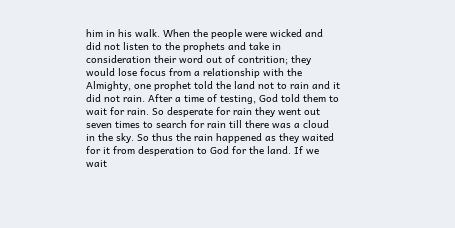him in his walk. When the people were wicked and did not listen to the prophets and take in consideration their word out of contrition; they would lose focus from a relationship with the Almighty, one prophet told the land not to rain and it did not rain. After a time of testing, God told them to wait for rain. So desperate for rain they went out seven times to search for rain till there was a cloud in the sky. So thus the rain happened as they waited for it from desperation to God for the land. If we wait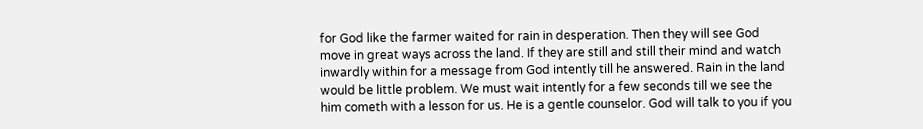for God like the farmer waited for rain in desperation. Then they will see God move in great ways across the land. If they are still and still their mind and watch inwardly within for a message from God intently till he answered. Rain in the land would be little problem. We must wait intently for a few seconds till we see the him cometh with a lesson for us. He is a gentle counselor. God will talk to you if you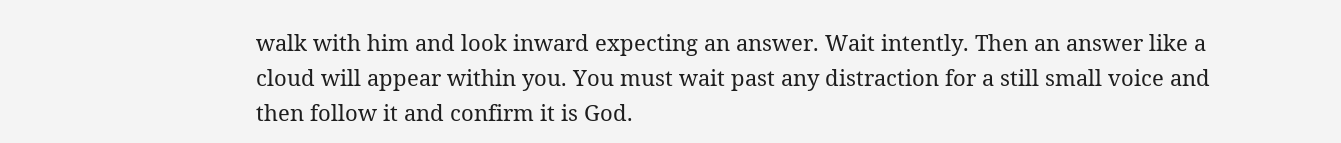walk with him and look inward expecting an answer. Wait intently. Then an answer like a cloud will appear within you. You must wait past any distraction for a still small voice and then follow it and confirm it is God.